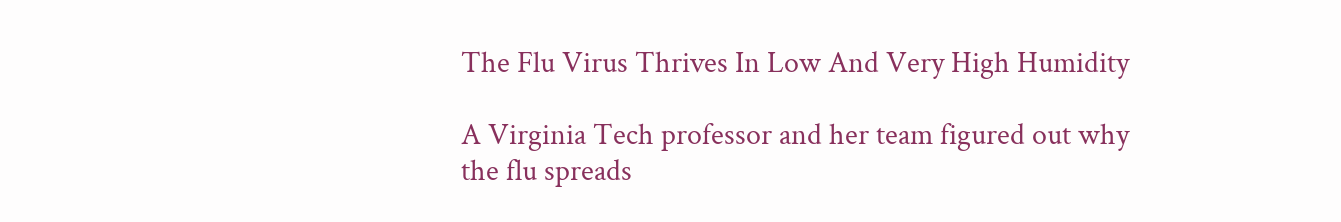The Flu Virus Thrives In Low And Very High Humidity

A Virginia Tech professor and her team figured out why the flu spreads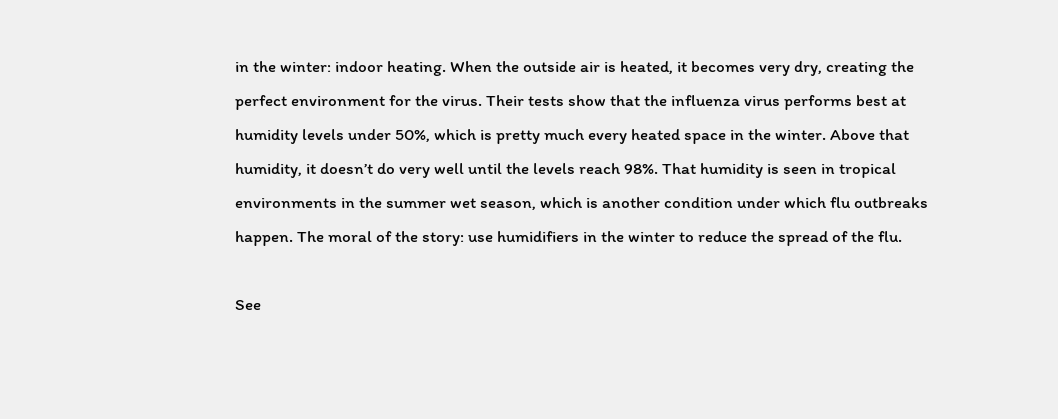in the winter: indoor heating. When the outside air is heated, it becomes very dry, creating the perfect environment for the virus. Their tests show that the influenza virus performs best at humidity levels under 50%, which is pretty much every heated space in the winter. Above that humidity, it doesn’t do very well until the levels reach 98%. That humidity is seen in tropical environments in the summer wet season, which is another condition under which flu outbreaks happen. The moral of the story: use humidifiers in the winter to reduce the spread of the flu.

See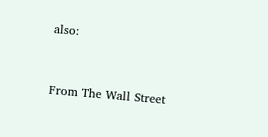also:


From The Wall Street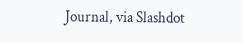Journal, via Slashdot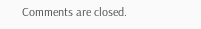Comments are closed.